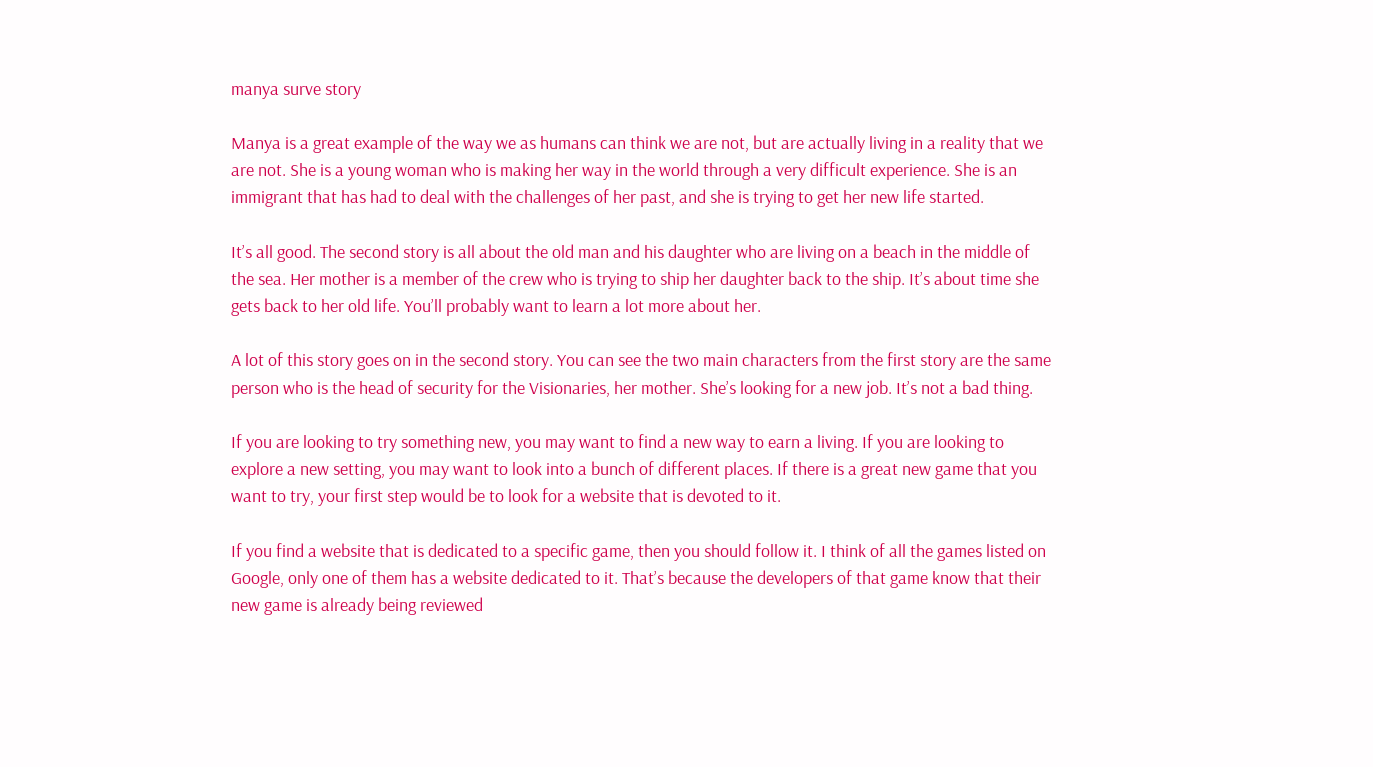manya surve story

Manya is a great example of the way we as humans can think we are not, but are actually living in a reality that we are not. She is a young woman who is making her way in the world through a very difficult experience. She is an immigrant that has had to deal with the challenges of her past, and she is trying to get her new life started.

It’s all good. The second story is all about the old man and his daughter who are living on a beach in the middle of the sea. Her mother is a member of the crew who is trying to ship her daughter back to the ship. It’s about time she gets back to her old life. You’ll probably want to learn a lot more about her.

A lot of this story goes on in the second story. You can see the two main characters from the first story are the same person who is the head of security for the Visionaries, her mother. She’s looking for a new job. It’s not a bad thing.

If you are looking to try something new, you may want to find a new way to earn a living. If you are looking to explore a new setting, you may want to look into a bunch of different places. If there is a great new game that you want to try, your first step would be to look for a website that is devoted to it.

If you find a website that is dedicated to a specific game, then you should follow it. I think of all the games listed on Google, only one of them has a website dedicated to it. That’s because the developers of that game know that their new game is already being reviewed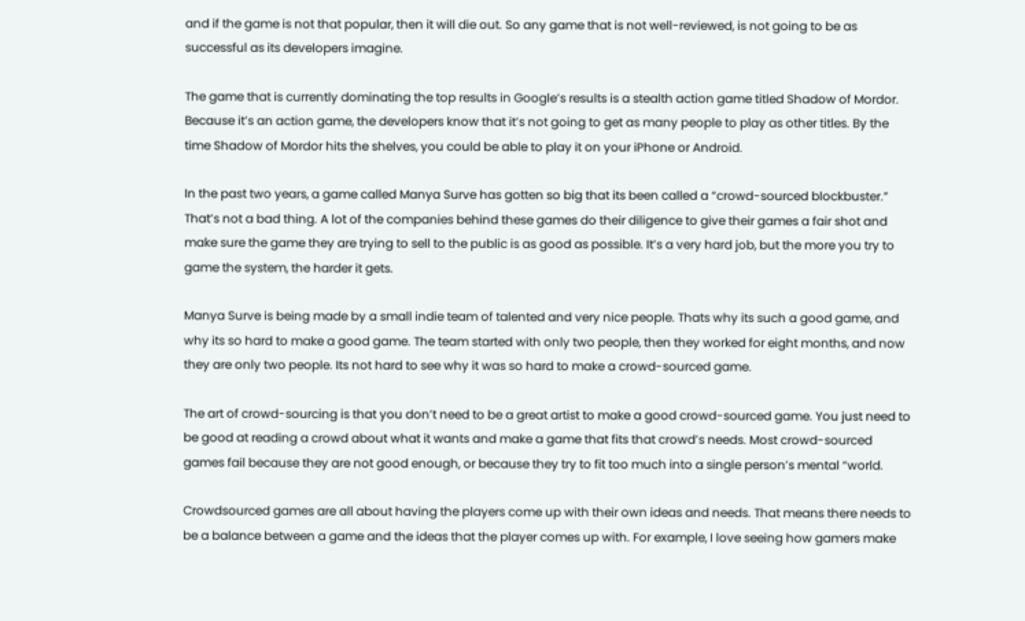and if the game is not that popular, then it will die out. So any game that is not well-reviewed, is not going to be as successful as its developers imagine.

The game that is currently dominating the top results in Google’s results is a stealth action game titled Shadow of Mordor. Because it’s an action game, the developers know that it’s not going to get as many people to play as other titles. By the time Shadow of Mordor hits the shelves, you could be able to play it on your iPhone or Android.

In the past two years, a game called Manya Surve has gotten so big that its been called a “crowd-sourced blockbuster.” That’s not a bad thing. A lot of the companies behind these games do their diligence to give their games a fair shot and make sure the game they are trying to sell to the public is as good as possible. It’s a very hard job, but the more you try to game the system, the harder it gets.

Manya Surve is being made by a small indie team of talented and very nice people. Thats why its such a good game, and why its so hard to make a good game. The team started with only two people, then they worked for eight months, and now they are only two people. Its not hard to see why it was so hard to make a crowd-sourced game.

The art of crowd-sourcing is that you don’t need to be a great artist to make a good crowd-sourced game. You just need to be good at reading a crowd about what it wants and make a game that fits that crowd’s needs. Most crowd-sourced games fail because they are not good enough, or because they try to fit too much into a single person’s mental “world.

Crowdsourced games are all about having the players come up with their own ideas and needs. That means there needs to be a balance between a game and the ideas that the player comes up with. For example, I love seeing how gamers make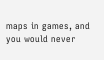maps in games, and you would never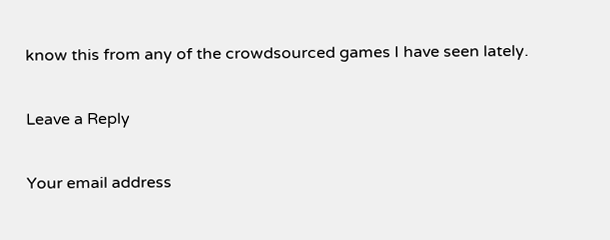know this from any of the crowdsourced games I have seen lately.

Leave a Reply

Your email address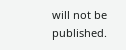will not be published.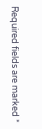Required fields are marked *